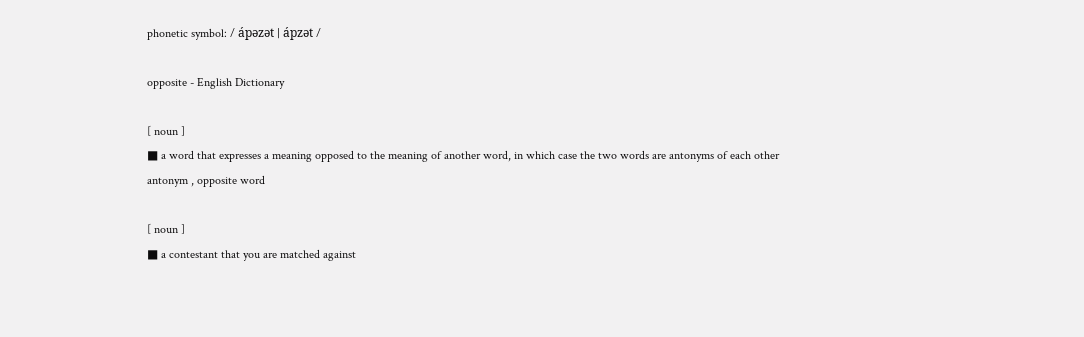phonetic symbol: / ápəzət | ápzət /

opposite - English Dictionary

[ noun ]
■ a word that expresses a meaning opposed to the meaning of another word, in which case the two words are antonyms of each other
antonym , opposite word

[ noun ]
■ a contestant that you are matched against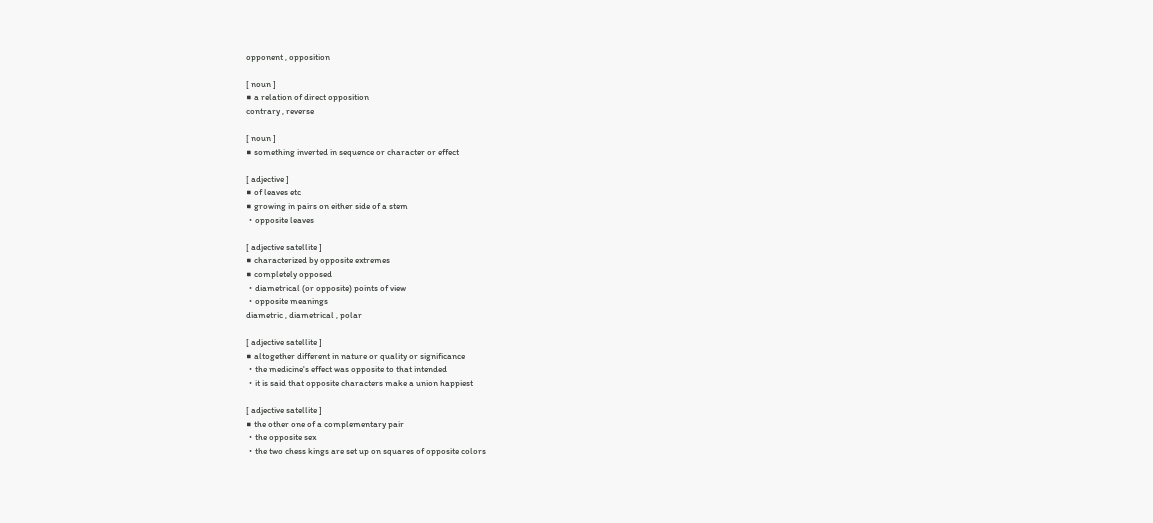opponent , opposition

[ noun ]
■ a relation of direct opposition
contrary , reverse

[ noun ]
■ something inverted in sequence or character or effect

[ adjective ]
■ of leaves etc
■ growing in pairs on either side of a stem
・opposite leaves

[ adjective satellite ]
■ characterized by opposite extremes
■ completely opposed
・diametrical (or opposite) points of view
・opposite meanings
diametric , diametrical , polar

[ adjective satellite ]
■ altogether different in nature or quality or significance
・the medicine's effect was opposite to that intended
・it is said that opposite characters make a union happiest

[ adjective satellite ]
■ the other one of a complementary pair
・the opposite sex
・the two chess kings are set up on squares of opposite colors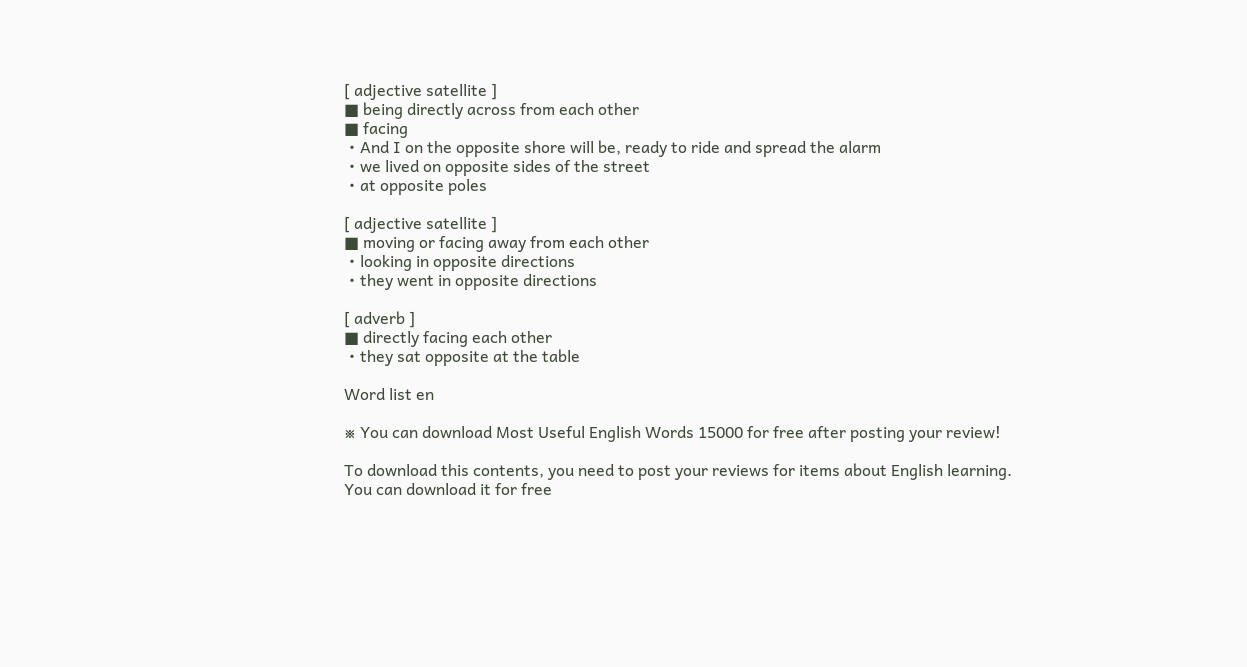[ adjective satellite ]
■ being directly across from each other
■ facing
・And I on the opposite shore will be, ready to ride and spread the alarm
・we lived on opposite sides of the street
・at opposite poles

[ adjective satellite ]
■ moving or facing away from each other
・looking in opposite directions
・they went in opposite directions

[ adverb ]
■ directly facing each other
・they sat opposite at the table

Word list en

※ You can download Most Useful English Words 15000 for free after posting your review!

To download this contents, you need to post your reviews for items about English learning.
You can download it for free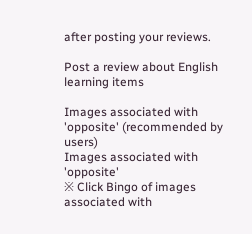after posting your reviews.

Post a review about English learning items

Images associated with 'opposite' (recommended by users)
Images associated with 'opposite'
※ Click Bingo of images associated with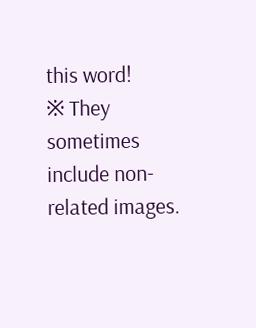this word!
※ They sometimes include non-related images.